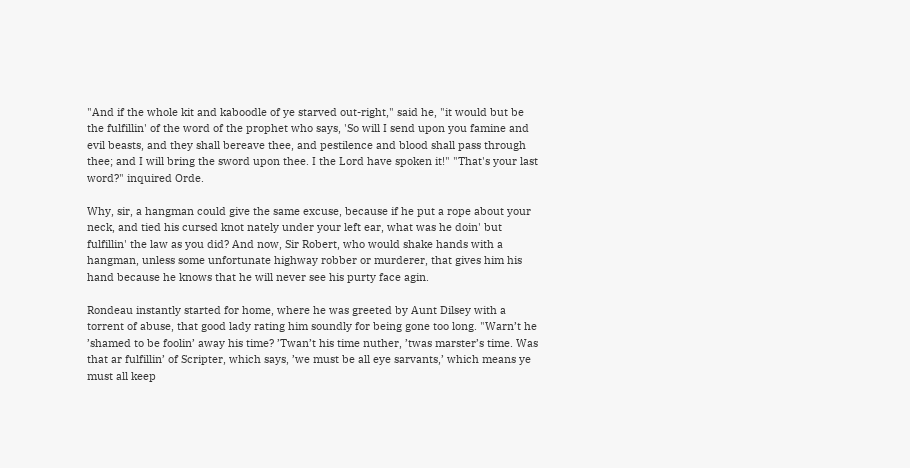"And if the whole kit and kaboodle of ye starved out-right," said he, "it would but be the fulfillin' of the word of the prophet who says, 'So will I send upon you famine and evil beasts, and they shall bereave thee, and pestilence and blood shall pass through thee; and I will bring the sword upon thee. I the Lord have spoken it!" "That's your last word?" inquired Orde.

Why, sir, a hangman could give the same excuse, because if he put a rope about your neck, and tied his cursed knot nately under your left ear, what was he doin' but fulfillin' the law as you did? And now, Sir Robert, who would shake hands with a hangman, unless some unfortunate highway robber or murderer, that gives him his hand because he knows that he will never see his purty face agin.

Rondeau instantly started for home, where he was greeted by Aunt Dilsey with a torrent of abuse, that good lady rating him soundly for being gone too long. "Warn’t he ’shamed to be foolin’ away his time? ’Twan’t his time nuther, ’twas marster’s time. Was that ar fulfillin’ of Scripter, which says, ’we must be all eye sarvants,’ which means ye must all keep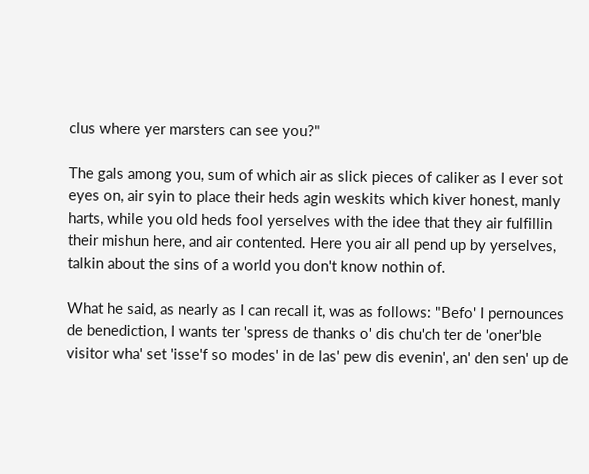clus where yer marsters can see you?"

The gals among you, sum of which air as slick pieces of caliker as I ever sot eyes on, air syin to place their heds agin weskits which kiver honest, manly harts, while you old heds fool yerselves with the idee that they air fulfillin their mishun here, and air contented. Here you air all pend up by yerselves, talkin about the sins of a world you don't know nothin of.

What he said, as nearly as I can recall it, was as follows: "Befo' I pernounces de benediction, I wants ter 'spress de thanks o' dis chu'ch ter de 'oner'ble visitor wha' set 'isse'f so modes' in de las' pew dis evenin', an' den sen' up de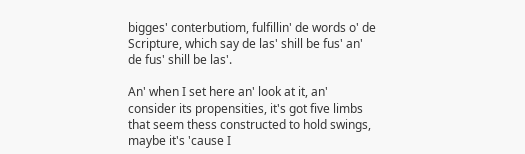bigges' conterbutiom, fulfillin' de words o' de Scripture, which say de las' shill be fus' an' de fus' shill be las'.

An' when I set here an' look at it, an' consider its propensities, it's got five limbs that seem thess constructed to hold swings, maybe it's 'cause I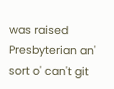was raised Presbyterian an' sort o' can't git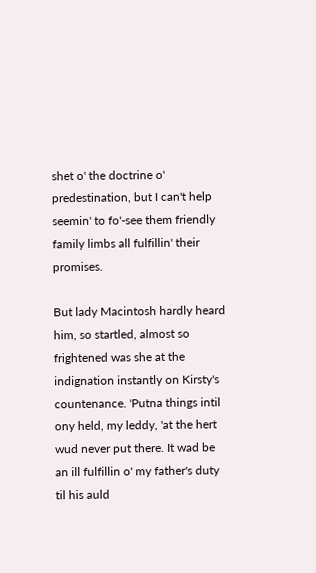shet o' the doctrine o' predestination, but I can't help seemin' to fo'-see them friendly family limbs all fulfillin' their promises.

But lady Macintosh hardly heard him, so startled, almost so frightened was she at the indignation instantly on Kirsty's countenance. 'Putna things intil ony held, my leddy, 'at the hert wud never put there. It wad be an ill fulfillin o' my father's duty til his auld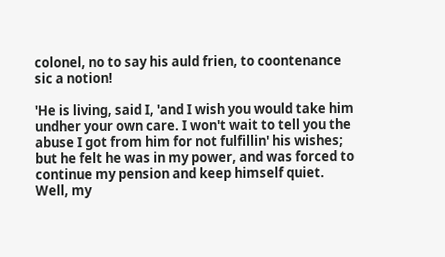colonel, no to say his auld frien, to coontenance sic a notion!

'He is living, said I, 'and I wish you would take him undher your own care. I won't wait to tell you the abuse I got from him for not fulfillin' his wishes; but he felt he was in my power, and was forced to continue my pension and keep himself quiet. Well, my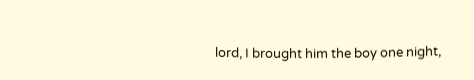lord, I brought him the boy one night,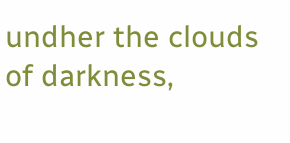undher the clouds of darkness,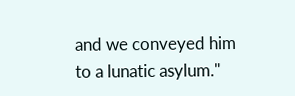and we conveyed him to a lunatic asylum."